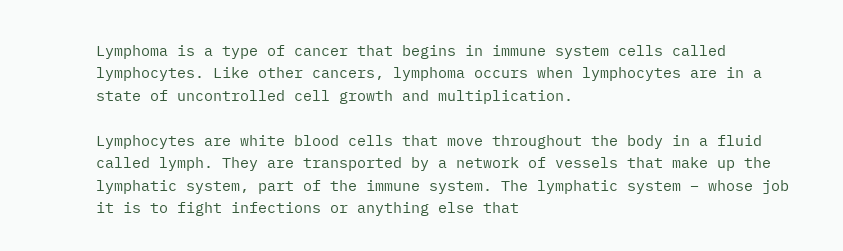Lymphoma is a type of cancer that begins in immune system cells called lymphocytes. Like other cancers, lymphoma occurs when lymphocytes are in a state of uncontrolled cell growth and multiplication.

Lymphocytes are white blood cells that move throughout the body in a fluid called lymph. They are transported by a network of vessels that make up the lymphatic system, part of the immune system. The lymphatic system – whose job it is to fight infections or anything else that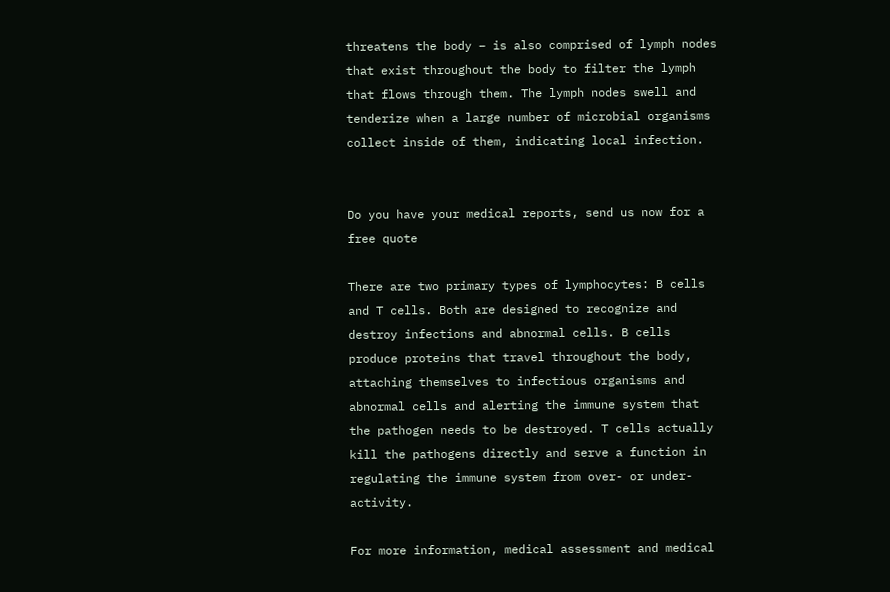threatens the body – is also comprised of lymph nodes that exist throughout the body to filter the lymph that flows through them. The lymph nodes swell and tenderize when a large number of microbial organisms collect inside of them, indicating local infection.


Do you have your medical reports, send us now for a free quote

There are two primary types of lymphocytes: B cells and T cells. Both are designed to recognize and destroy infections and abnormal cells. B cells produce proteins that travel throughout the body, attaching themselves to infectious organisms and abnormal cells and alerting the immune system that the pathogen needs to be destroyed. T cells actually kill the pathogens directly and serve a function in regulating the immune system from over- or under-activity.

For more information, medical assessment and medical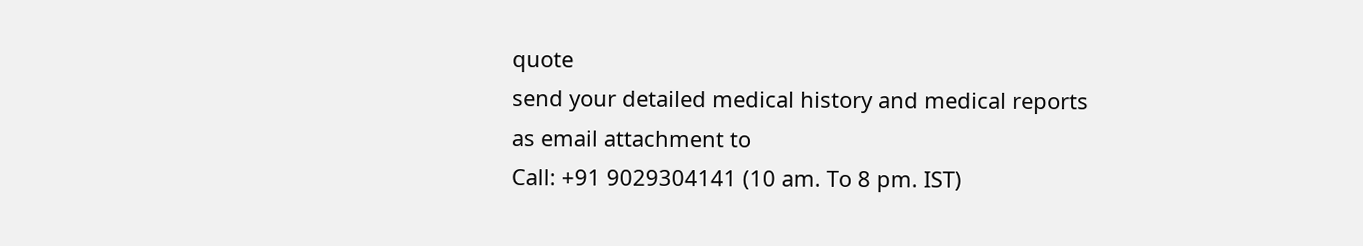quote
send your detailed medical history and medical reports
as email attachment to
Call: +91 9029304141 (10 am. To 8 pm. IST)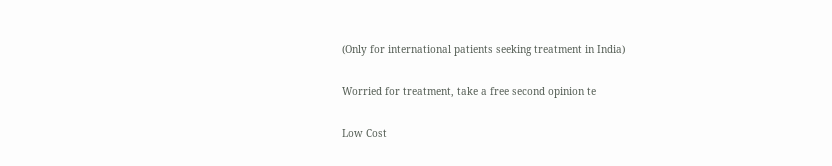(Only for international patients seeking treatment in India)

Worried for treatment, take a free second opinion te

Low Cost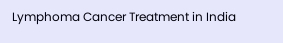Lymphoma Cancer Treatment in India